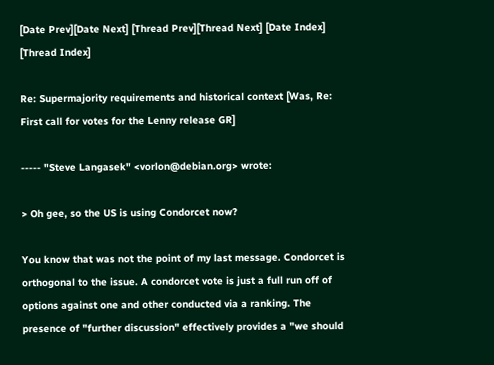[Date Prev][Date Next] [Thread Prev][Thread Next] [Date Index] [Thread Index]

Re: Supermajority requirements and historical context [Was, Re: First call for votes for the Lenny release GR]

----- "Steve Langasek" <vorlon@debian.org> wrote:

> Oh gee, so the US is using Condorcet now?

You know that was not the point of my last message. Condorcet is orthogonal to the issue. A condorcet vote is just a full run off of options against one and other conducted via a ranking. The presence of "further discussion" effectively provides a "we should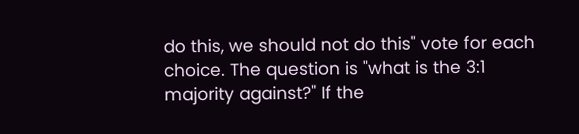do this, we should not do this" vote for each choice. The question is "what is the 3:1 majority against?" If the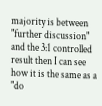majority is between "further discussion" and the 3:1 controlled result then I can see how it is the same as a "do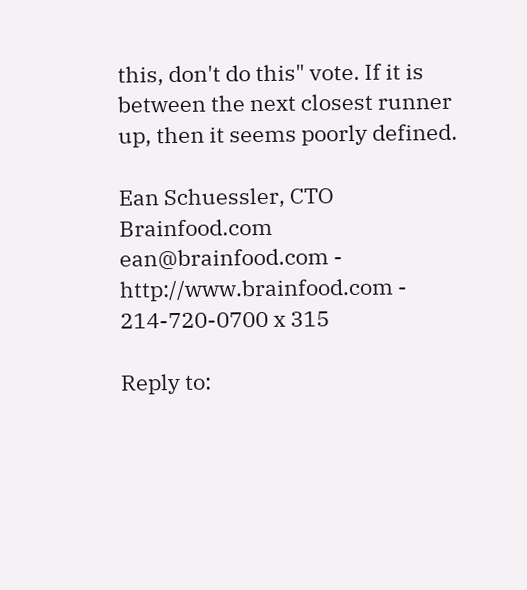this, don't do this" vote. If it is between the next closest runner up, then it seems poorly defined.

Ean Schuessler, CTO Brainfood.com
ean@brainfood.com - http://www.brainfood.com - 214-720-0700 x 315

Reply to: